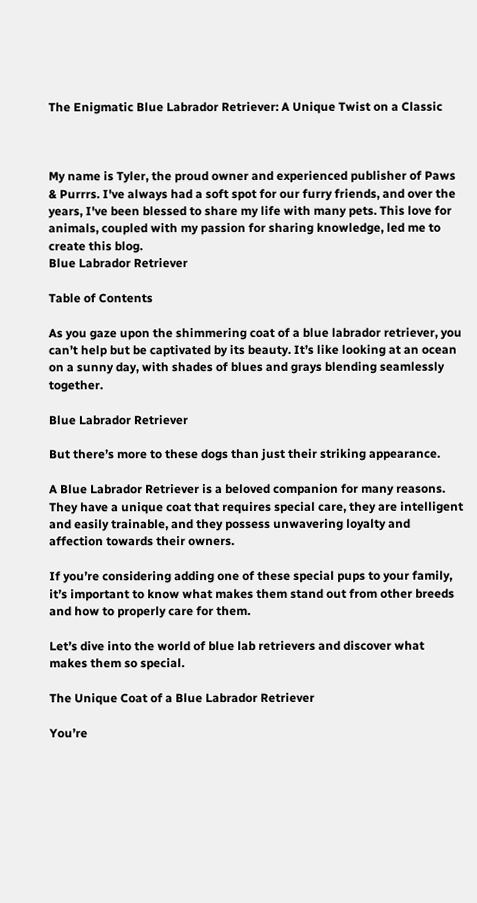The Enigmatic Blue Labrador Retriever: A Unique Twist on a Classic



My name is Tyler, the proud owner and experienced publisher of Paws & Purrrs. I've always had a soft spot for our furry friends, and over the years, I've been blessed to share my life with many pets. This love for animals, coupled with my passion for sharing knowledge, led me to create this blog.
Blue Labrador Retriever

Table of Contents

As you gaze upon the shimmering coat of a blue labrador retriever, you can’t help but be captivated by its beauty. It’s like looking at an ocean on a sunny day, with shades of blues and grays blending seamlessly together.

Blue Labrador Retriever

But there’s more to these dogs than just their striking appearance.

A Blue Labrador Retriever is a beloved companion for many reasons. They have a unique coat that requires special care, they are intelligent and easily trainable, and they possess unwavering loyalty and affection towards their owners.

If you’re considering adding one of these special pups to your family, it’s important to know what makes them stand out from other breeds and how to properly care for them.

Let’s dive into the world of blue lab retrievers and discover what makes them so special.

The Unique Coat of a Blue Labrador Retriever

You’re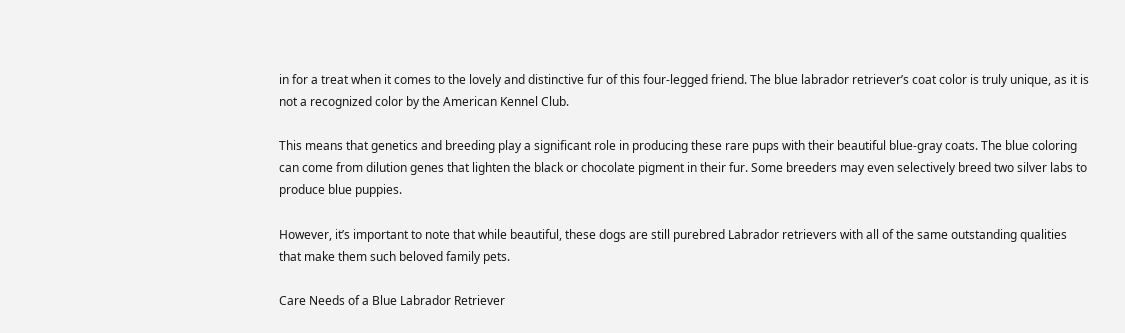in for a treat when it comes to the lovely and distinctive fur of this four-legged friend. The blue labrador retriever’s coat color is truly unique, as it is not a recognized color by the American Kennel Club.

This means that genetics and breeding play a significant role in producing these rare pups with their beautiful blue-gray coats. The blue coloring can come from dilution genes that lighten the black or chocolate pigment in their fur. Some breeders may even selectively breed two silver labs to produce blue puppies.

However, it’s important to note that while beautiful, these dogs are still purebred Labrador retrievers with all of the same outstanding qualities that make them such beloved family pets.

Care Needs of a Blue Labrador Retriever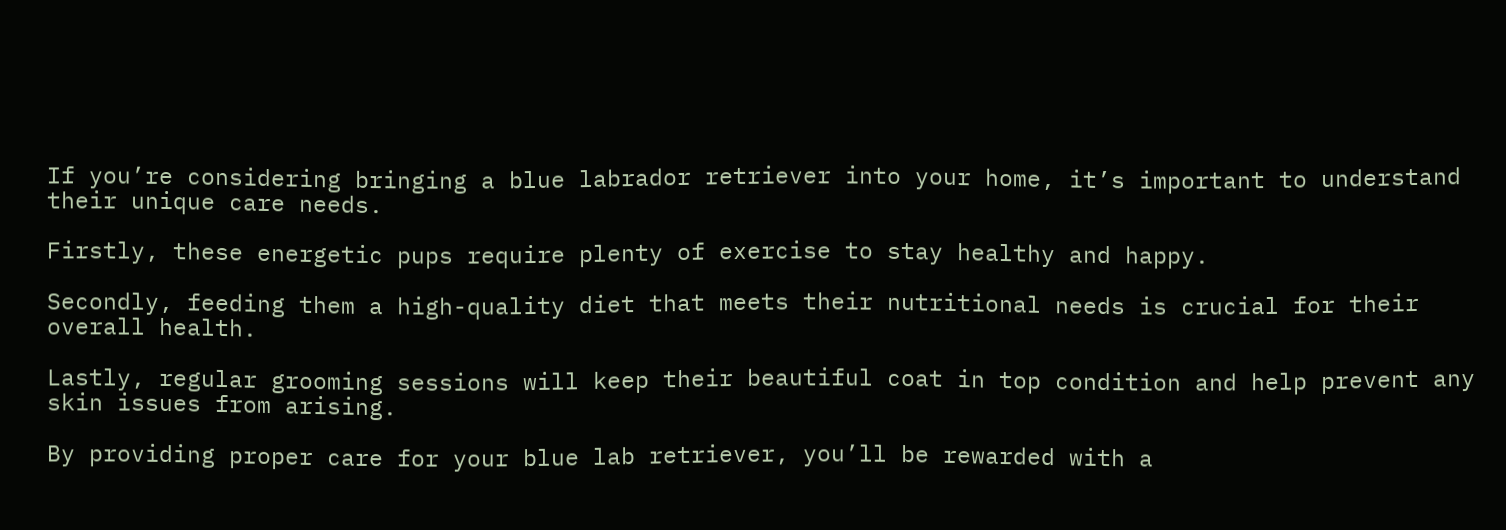If you’re considering bringing a blue labrador retriever into your home, it’s important to understand their unique care needs.

Firstly, these energetic pups require plenty of exercise to stay healthy and happy.

Secondly, feeding them a high-quality diet that meets their nutritional needs is crucial for their overall health.

Lastly, regular grooming sessions will keep their beautiful coat in top condition and help prevent any skin issues from arising.

By providing proper care for your blue lab retriever, you’ll be rewarded with a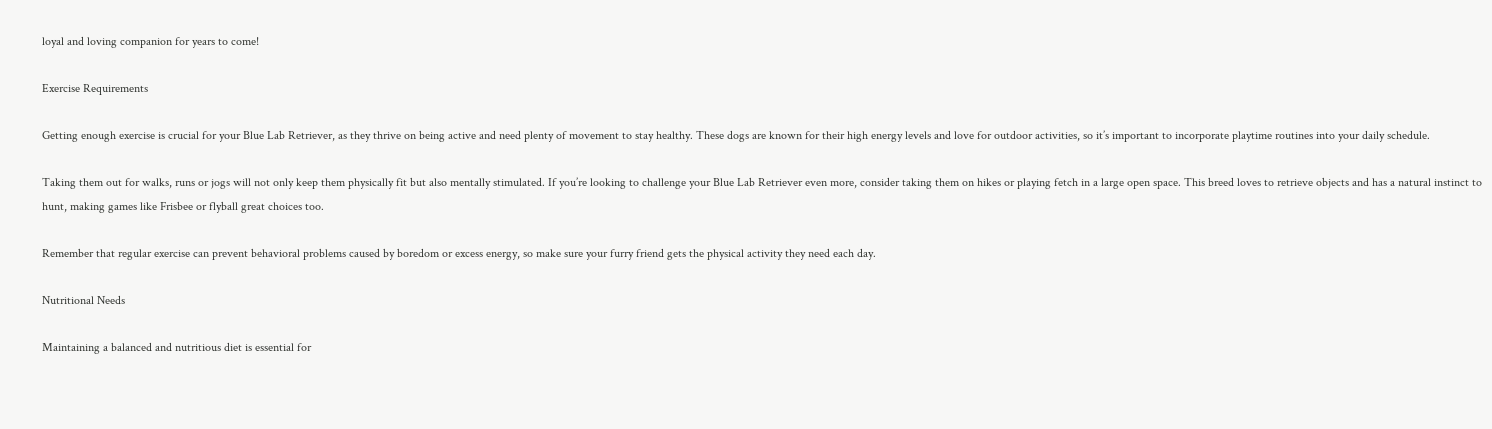loyal and loving companion for years to come!

Exercise Requirements

Getting enough exercise is crucial for your Blue Lab Retriever, as they thrive on being active and need plenty of movement to stay healthy. These dogs are known for their high energy levels and love for outdoor activities, so it’s important to incorporate playtime routines into your daily schedule.

Taking them out for walks, runs or jogs will not only keep them physically fit but also mentally stimulated. If you’re looking to challenge your Blue Lab Retriever even more, consider taking them on hikes or playing fetch in a large open space. This breed loves to retrieve objects and has a natural instinct to hunt, making games like Frisbee or flyball great choices too.

Remember that regular exercise can prevent behavioral problems caused by boredom or excess energy, so make sure your furry friend gets the physical activity they need each day.

Nutritional Needs

Maintaining a balanced and nutritious diet is essential for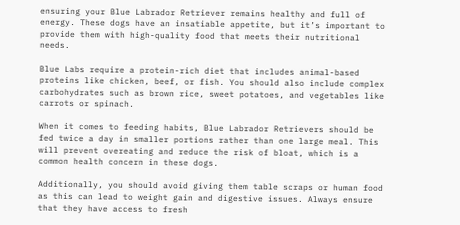ensuring your Blue Labrador Retriever remains healthy and full of energy. These dogs have an insatiable appetite, but it’s important to provide them with high-quality food that meets their nutritional needs.

Blue Labs require a protein-rich diet that includes animal-based proteins like chicken, beef, or fish. You should also include complex carbohydrates such as brown rice, sweet potatoes, and vegetables like carrots or spinach.

When it comes to feeding habits, Blue Labrador Retrievers should be fed twice a day in smaller portions rather than one large meal. This will prevent overeating and reduce the risk of bloat, which is a common health concern in these dogs.

Additionally, you should avoid giving them table scraps or human food as this can lead to weight gain and digestive issues. Always ensure that they have access to fresh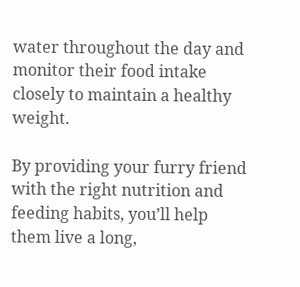water throughout the day and monitor their food intake closely to maintain a healthy weight.

By providing your furry friend with the right nutrition and feeding habits, you’ll help them live a long,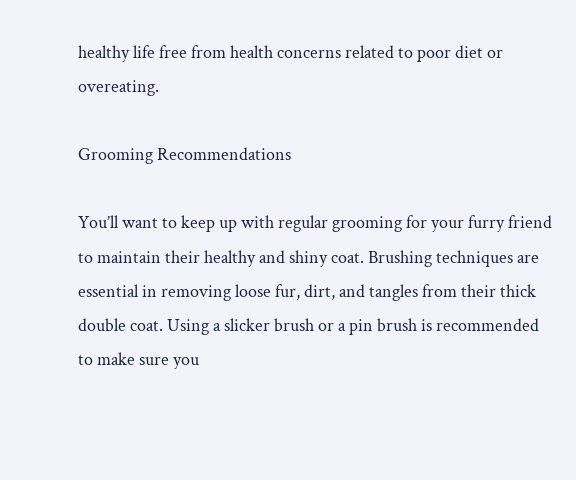healthy life free from health concerns related to poor diet or overeating.

Grooming Recommendations

You’ll want to keep up with regular grooming for your furry friend to maintain their healthy and shiny coat. Brushing techniques are essential in removing loose fur, dirt, and tangles from their thick double coat. Using a slicker brush or a pin brush is recommended to make sure you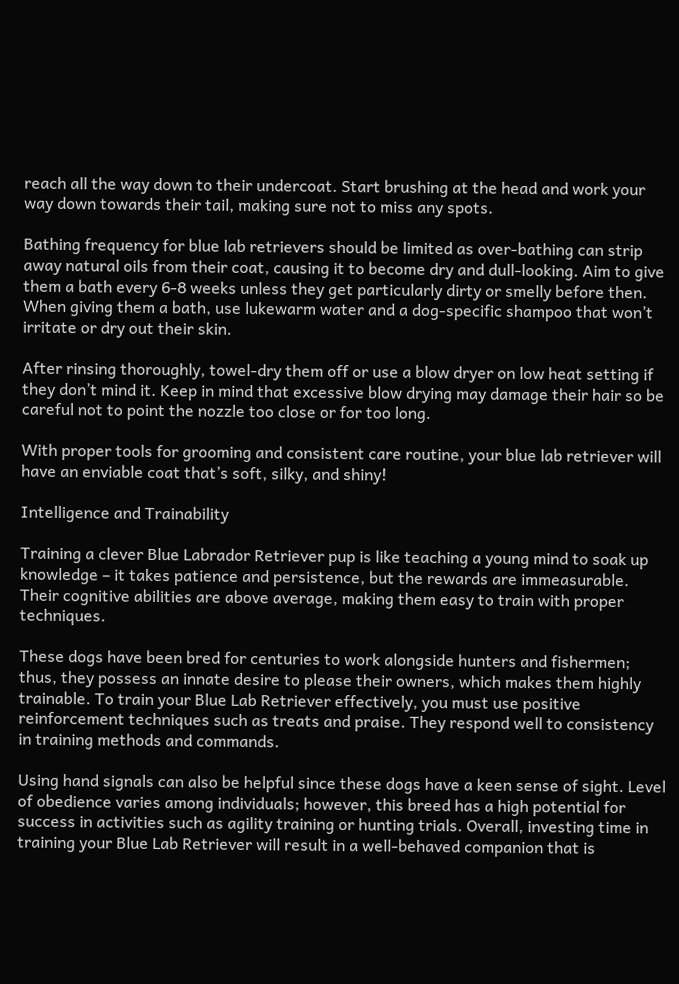reach all the way down to their undercoat. Start brushing at the head and work your way down towards their tail, making sure not to miss any spots.

Bathing frequency for blue lab retrievers should be limited as over-bathing can strip away natural oils from their coat, causing it to become dry and dull-looking. Aim to give them a bath every 6-8 weeks unless they get particularly dirty or smelly before then. When giving them a bath, use lukewarm water and a dog-specific shampoo that won’t irritate or dry out their skin.

After rinsing thoroughly, towel-dry them off or use a blow dryer on low heat setting if they don’t mind it. Keep in mind that excessive blow drying may damage their hair so be careful not to point the nozzle too close or for too long.

With proper tools for grooming and consistent care routine, your blue lab retriever will have an enviable coat that’s soft, silky, and shiny!

Intelligence and Trainability

Training a clever Blue Labrador Retriever pup is like teaching a young mind to soak up knowledge – it takes patience and persistence, but the rewards are immeasurable. Their cognitive abilities are above average, making them easy to train with proper techniques.

These dogs have been bred for centuries to work alongside hunters and fishermen; thus, they possess an innate desire to please their owners, which makes them highly trainable. To train your Blue Lab Retriever effectively, you must use positive reinforcement techniques such as treats and praise. They respond well to consistency in training methods and commands.

Using hand signals can also be helpful since these dogs have a keen sense of sight. Level of obedience varies among individuals; however, this breed has a high potential for success in activities such as agility training or hunting trials. Overall, investing time in training your Blue Lab Retriever will result in a well-behaved companion that is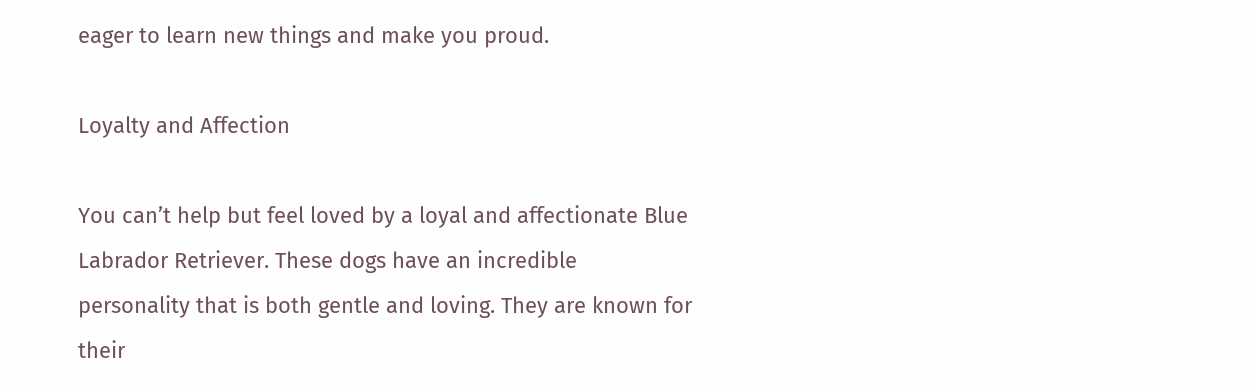eager to learn new things and make you proud.

Loyalty and Affection

You can’t help but feel loved by a loyal and affectionate Blue Labrador Retriever. These dogs have an incredible personality that is both gentle and loving. They are known for their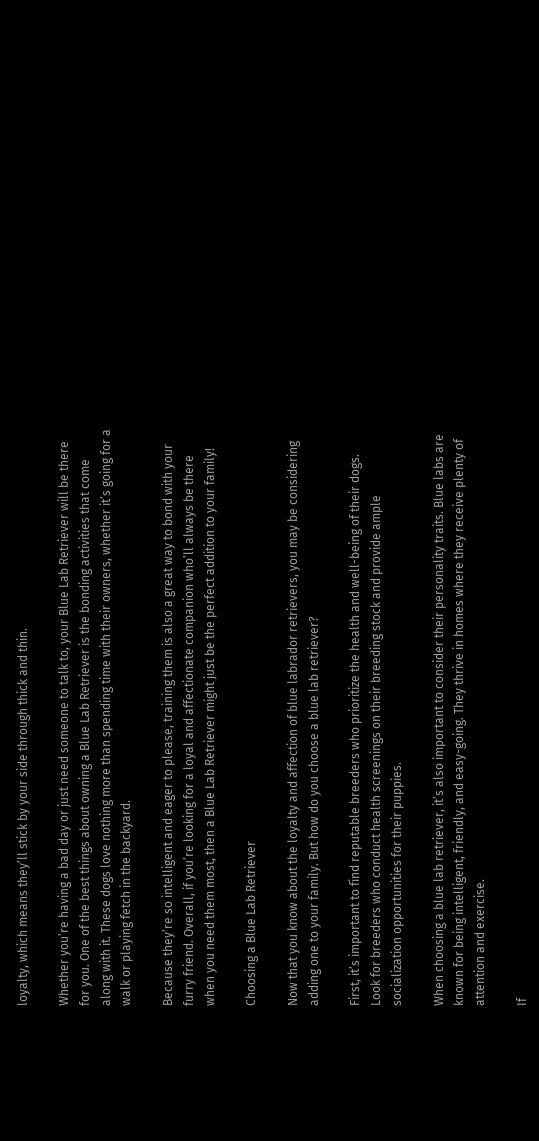loyalty, which means they’ll stick by your side through thick and thin.

Whether you’re having a bad day or just need someone to talk to, your Blue Lab Retriever will be there for you. One of the best things about owning a Blue Lab Retriever is the bonding activities that come along with it. These dogs love nothing more than spending time with their owners, whether it’s going for a walk or playing fetch in the backyard.

Because they’re so intelligent and eager to please, training them is also a great way to bond with your furry friend. Overall, if you’re looking for a loyal and affectionate companion who’ll always be there when you need them most, then a Blue Lab Retriever might just be the perfect addition to your family!

Choosing a Blue Lab Retriever

Now that you know about the loyalty and affection of blue labrador retrievers, you may be considering adding one to your family. But how do you choose a blue lab retriever?

First, it’s important to find reputable breeders who prioritize the health and well-being of their dogs. Look for breeders who conduct health screenings on their breeding stock and provide ample socialization opportunities for their puppies.

When choosing a blue lab retriever, it’s also important to consider their personality traits. Blue labs are known for being intelligent, friendly, and easy-going. They thrive in homes where they receive plenty of attention and exercise.

If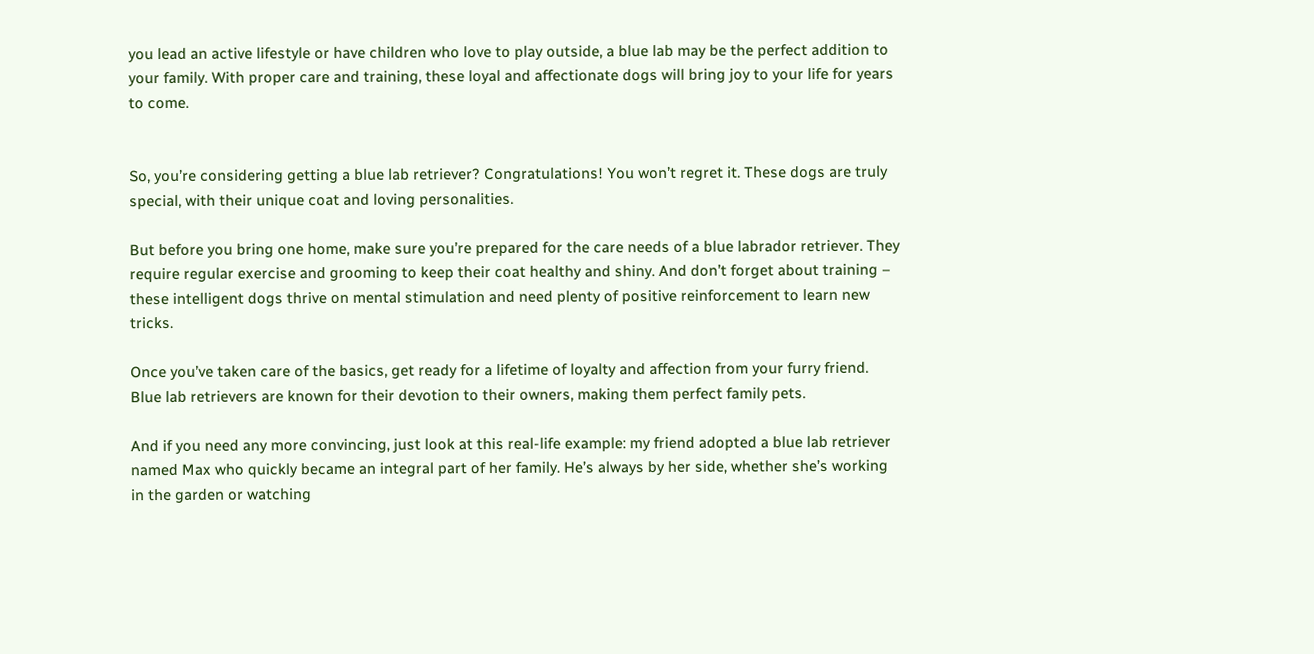you lead an active lifestyle or have children who love to play outside, a blue lab may be the perfect addition to your family. With proper care and training, these loyal and affectionate dogs will bring joy to your life for years to come.


So, you’re considering getting a blue lab retriever? Congratulations! You won’t regret it. These dogs are truly special, with their unique coat and loving personalities.

But before you bring one home, make sure you’re prepared for the care needs of a blue labrador retriever. They require regular exercise and grooming to keep their coat healthy and shiny. And don’t forget about training – these intelligent dogs thrive on mental stimulation and need plenty of positive reinforcement to learn new tricks.

Once you’ve taken care of the basics, get ready for a lifetime of loyalty and affection from your furry friend. Blue lab retrievers are known for their devotion to their owners, making them perfect family pets.

And if you need any more convincing, just look at this real-life example: my friend adopted a blue lab retriever named Max who quickly became an integral part of her family. He’s always by her side, whether she’s working in the garden or watching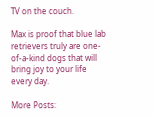TV on the couch.

Max is proof that blue lab retrievers truly are one-of-a-kind dogs that will bring joy to your life every day.

More Posts: